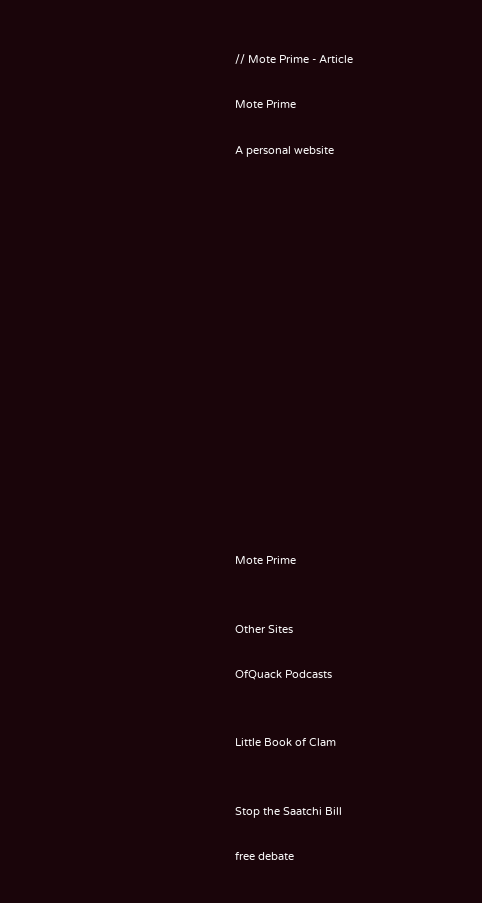// Mote Prime - Article

Mote Prime

A personal website

















Mote Prime


Other Sites

OfQuack Podcasts


Little Book of Clam


Stop the Saatchi Bill

free debate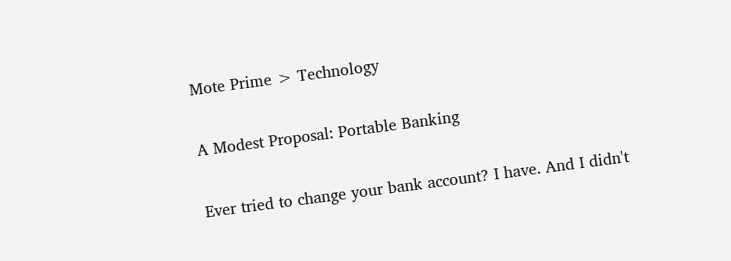Mote Prime > Technology

A Modest Proposal: Portable Banking

Ever tried to change your bank account? I have. And I didn't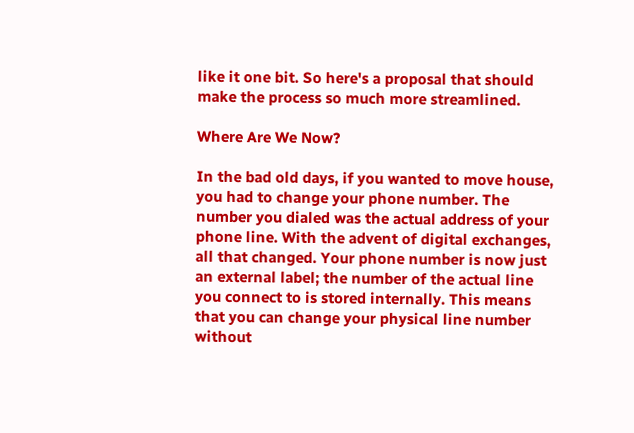like it one bit. So here's a proposal that should make the process so much more streamlined.

Where Are We Now?

In the bad old days, if you wanted to move house, you had to change your phone number. The number you dialed was the actual address of your phone line. With the advent of digital exchanges, all that changed. Your phone number is now just an external label; the number of the actual line you connect to is stored internally. This means that you can change your physical line number without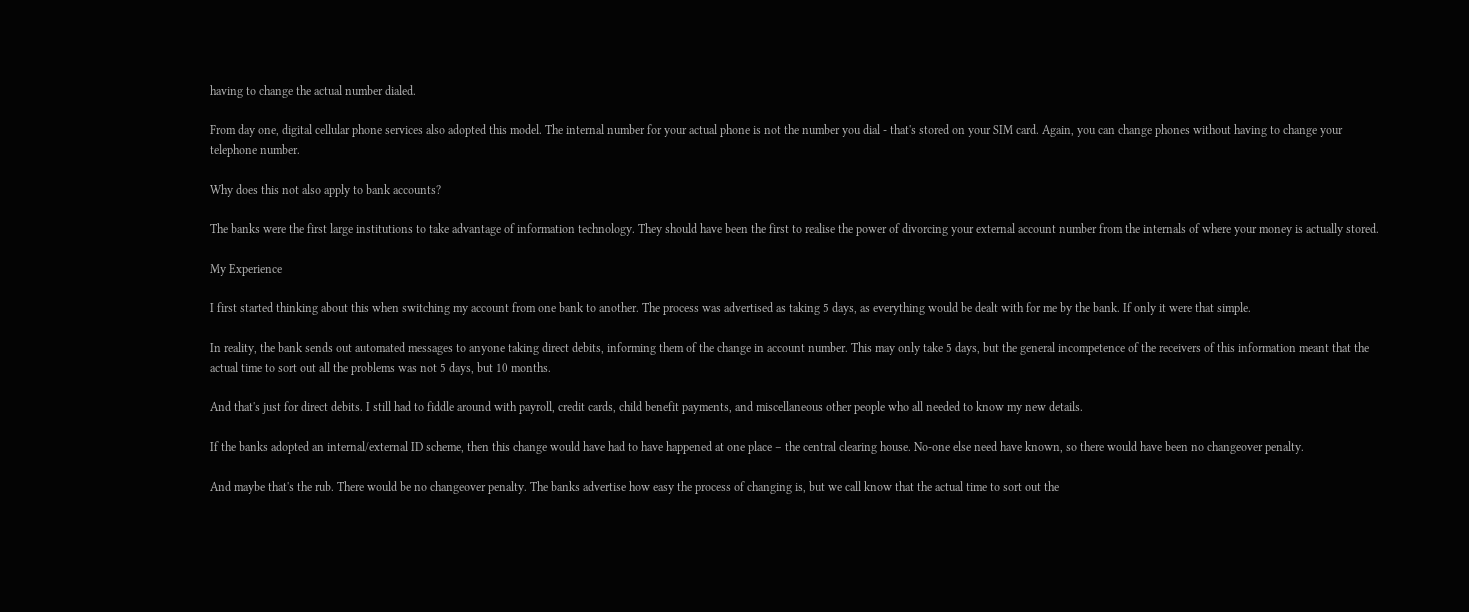having to change the actual number dialed.

From day one, digital cellular phone services also adopted this model. The internal number for your actual phone is not the number you dial - that's stored on your SIM card. Again, you can change phones without having to change your telephone number.

Why does this not also apply to bank accounts?

The banks were the first large institutions to take advantage of information technology. They should have been the first to realise the power of divorcing your external account number from the internals of where your money is actually stored.

My Experience

I first started thinking about this when switching my account from one bank to another. The process was advertised as taking 5 days, as everything would be dealt with for me by the bank. If only it were that simple.

In reality, the bank sends out automated messages to anyone taking direct debits, informing them of the change in account number. This may only take 5 days, but the general incompetence of the receivers of this information meant that the actual time to sort out all the problems was not 5 days, but 10 months.

And that's just for direct debits. I still had to fiddle around with payroll, credit cards, child benefit payments, and miscellaneous other people who all needed to know my new details.

If the banks adopted an internal/external ID scheme, then this change would have had to have happened at one place – the central clearing house. No-one else need have known, so there would have been no changeover penalty.

And maybe that's the rub. There would be no changeover penalty. The banks advertise how easy the process of changing is, but we call know that the actual time to sort out the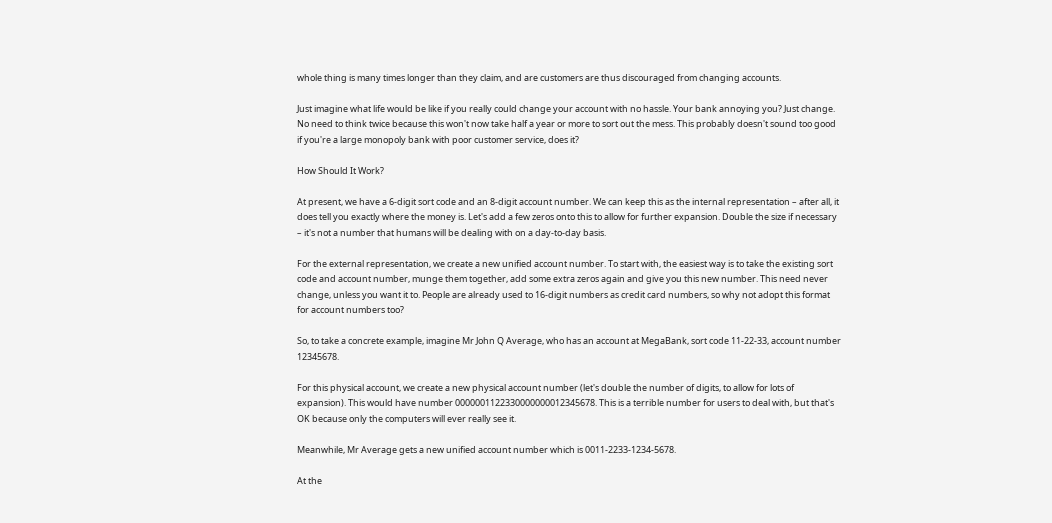whole thing is many times longer than they claim, and are customers are thus discouraged from changing accounts.

Just imagine what life would be like if you really could change your account with no hassle. Your bank annoying you? Just change. No need to think twice because this won't now take half a year or more to sort out the mess. This probably doesn't sound too good if you're a large monopoly bank with poor customer service, does it?

How Should It Work?

At present, we have a 6-digit sort code and an 8-digit account number. We can keep this as the internal representation – after all, it does tell you exactly where the money is. Let's add a few zeros onto this to allow for further expansion. Double the size if necessary – it's not a number that humans will be dealing with on a day-to-day basis.

For the external representation, we create a new unified account number. To start with, the easiest way is to take the existing sort code and account number, munge them together, add some extra zeros again and give you this new number. This need never change, unless you want it to. People are already used to 16-digit numbers as credit card numbers, so why not adopt this format for account numbers too?

So, to take a concrete example, imagine Mr John Q Average, who has an account at MegaBank, sort code 11-22-33, account number 12345678.

For this physical account, we create a new physical account number (let's double the number of digits, to allow for lots of expansion). This would have number 0000001122330000000012345678. This is a terrible number for users to deal with, but that's OK because only the computers will ever really see it.

Meanwhile, Mr Average gets a new unified account number which is 0011-2233-1234-5678.

At the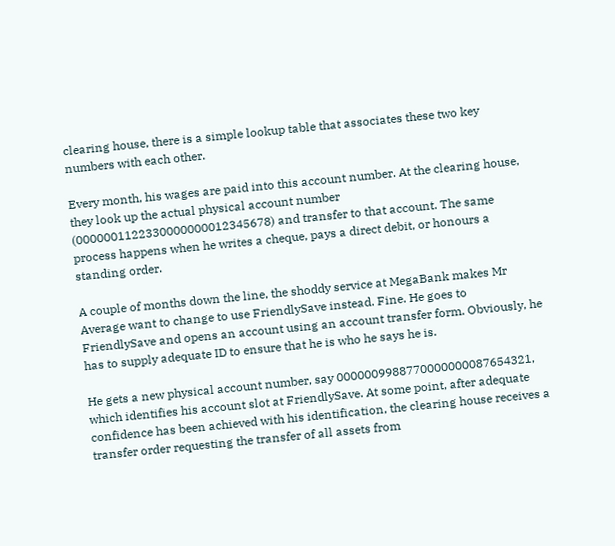clearing house, there is a simple lookup table that associates these two key numbers with each other.

Every month, his wages are paid into this account number. At the clearing house, they look up the actual physical account number (0000001122330000000012345678) and transfer to that account. The same process happens when he writes a cheque, pays a direct debit, or honours a standing order.

A couple of months down the line, the shoddy service at MegaBank makes Mr Average want to change to use FriendlySave instead. Fine. He goes to FriendlySave and opens an account using an account transfer form. Obviously, he has to supply adequate ID to ensure that he is who he says he is.

He gets a new physical account number, say 0000009988770000000087654321, which identifies his account slot at FriendlySave. At some point, after adequate confidence has been achieved with his identification, the clearing house receives a transfer order requesting the transfer of all assets from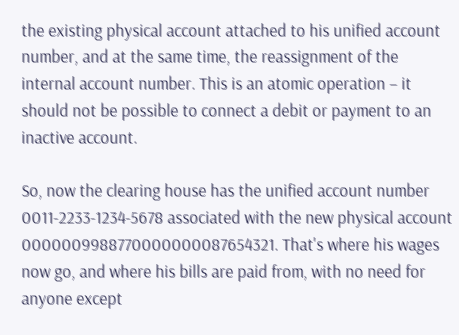the existing physical account attached to his unified account number, and at the same time, the reassignment of the internal account number. This is an atomic operation – it should not be possible to connect a debit or payment to an inactive account.

So, now the clearing house has the unified account number 0011-2233-1234-5678 associated with the new physical account 0000009988770000000087654321. That's where his wages now go, and where his bills are paid from, with no need for anyone except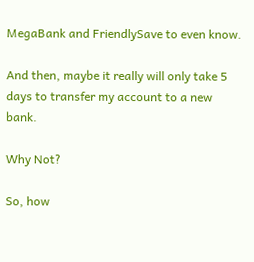MegaBank and FriendlySave to even know.

And then, maybe it really will only take 5 days to transfer my account to a new bank.

Why Not?

So, how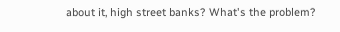about it, high street banks? What's the problem?